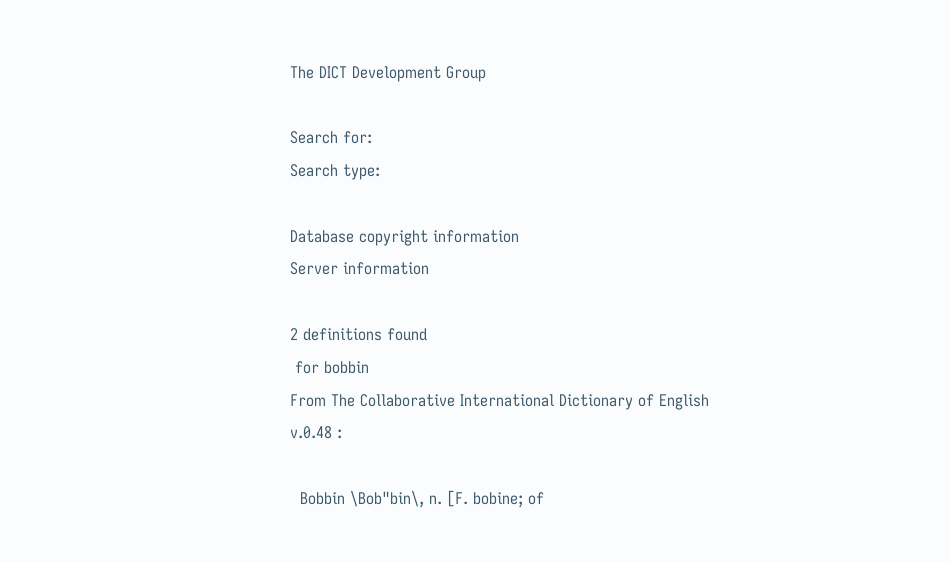The DICT Development Group

Search for:
Search type:

Database copyright information
Server information

2 definitions found
 for bobbin
From The Collaborative International Dictionary of English v.0.48 :

  Bobbin \Bob"bin\, n. [F. bobine; of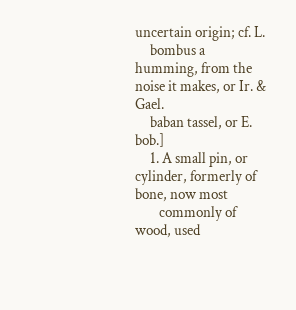uncertain origin; cf. L.
     bombus a humming, from the noise it makes, or Ir. & Gael.
     baban tassel, or E. bob.]
     1. A small pin, or cylinder, formerly of bone, now most
        commonly of wood, used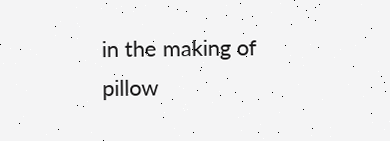in the making of pillow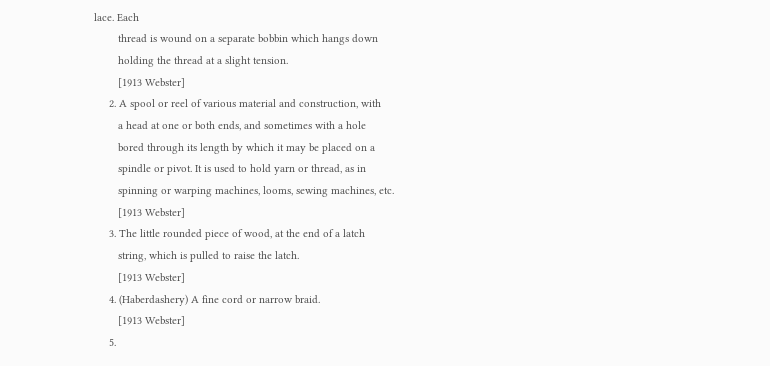lace. Each
        thread is wound on a separate bobbin which hangs down
        holding the thread at a slight tension.
        [1913 Webster]
     2. A spool or reel of various material and construction, with
        a head at one or both ends, and sometimes with a hole
        bored through its length by which it may be placed on a
        spindle or pivot. It is used to hold yarn or thread, as in
        spinning or warping machines, looms, sewing machines, etc.
        [1913 Webster]
     3. The little rounded piece of wood, at the end of a latch
        string, which is pulled to raise the latch.
        [1913 Webster]
     4. (Haberdashery) A fine cord or narrow braid.
        [1913 Webster]
     5.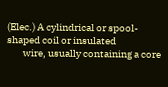(Elec.) A cylindrical or spool-shaped coil or insulated
        wire, usually containing a core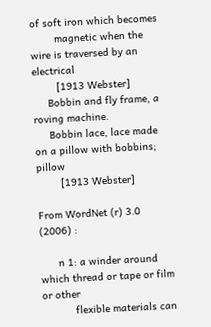of soft iron which becomes
        magnetic when the wire is traversed by an electrical
        [1913 Webster]
     Bobbin and fly frame, a roving machine.
     Bobbin lace, lace made on a pillow with bobbins; pillow
        [1913 Webster]

From WordNet (r) 3.0 (2006) :

      n 1: a winder around which thread or tape or film or other
           flexible materials can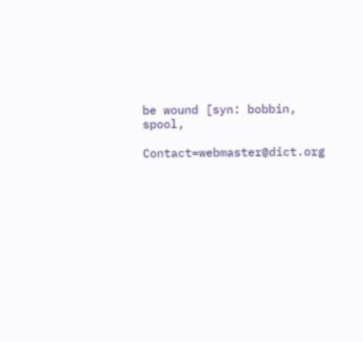be wound [syn: bobbin, spool,

Contact=webmaster@dict.org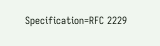Specification=RFC 2229